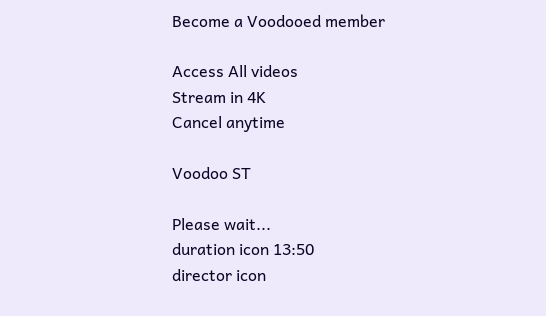Become a Voodooed member

Access All videos
Stream in 4K
Cancel anytime

Voodoo ST

Please wait...
duration icon 13:50
director icon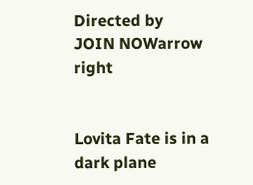Directed by
JOIN NOWarrow right


Lovita Fate is in a dark plane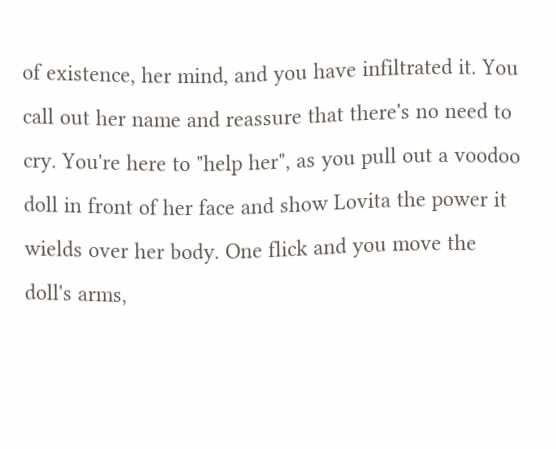of existence, her mind, and you have infiltrated it. You call out her name and reassure that there's no need to cry. You're here to "help her", as you pull out a voodoo doll in front of her face and show Lovita the power it wields over her body. One flick and you move the doll's arms,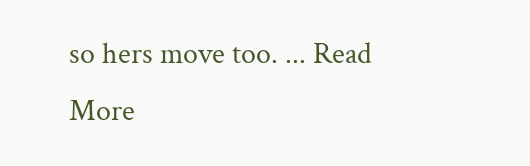so hers move too. ... Read More